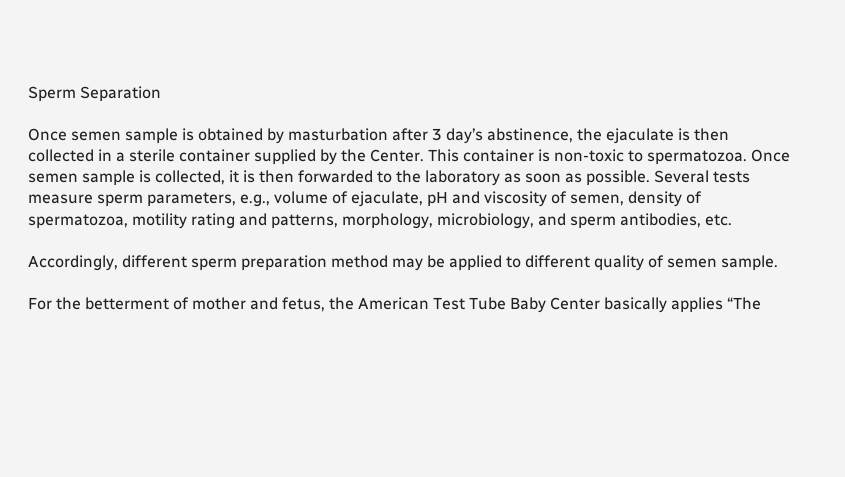Sperm Separation

Once semen sample is obtained by masturbation after 3 day’s abstinence, the ejaculate is then collected in a sterile container supplied by the Center. This container is non-toxic to spermatozoa. Once semen sample is collected, it is then forwarded to the laboratory as soon as possible. Several tests measure sperm parameters, e.g., volume of ejaculate, pH and viscosity of semen, density of spermatozoa, motility rating and patterns, morphology, microbiology, and sperm antibodies, etc.

Accordingly, different sperm preparation method may be applied to different quality of semen sample.

For the betterment of mother and fetus, the American Test Tube Baby Center basically applies “The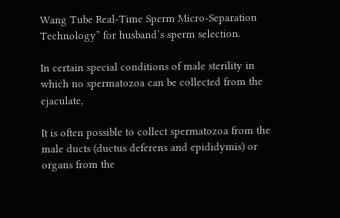Wang Tube Real-Time Sperm Micro-Separation Technology” for husband’s sperm selection.

In certain special conditions of male sterility in which no spermatozoa can be collected from the ejaculate,

It is often possible to collect spermatozoa from the male ducts (ductus deferens and epididymis) or organs from the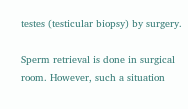testes (testicular biopsy) by surgery.

Sperm retrieval is done in surgical room. However, such a situation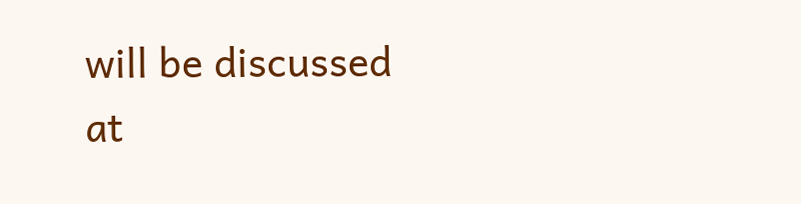will be discussed at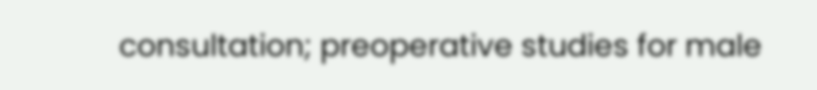consultation; preoperative studies for male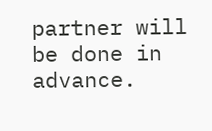partner will be done in advance.